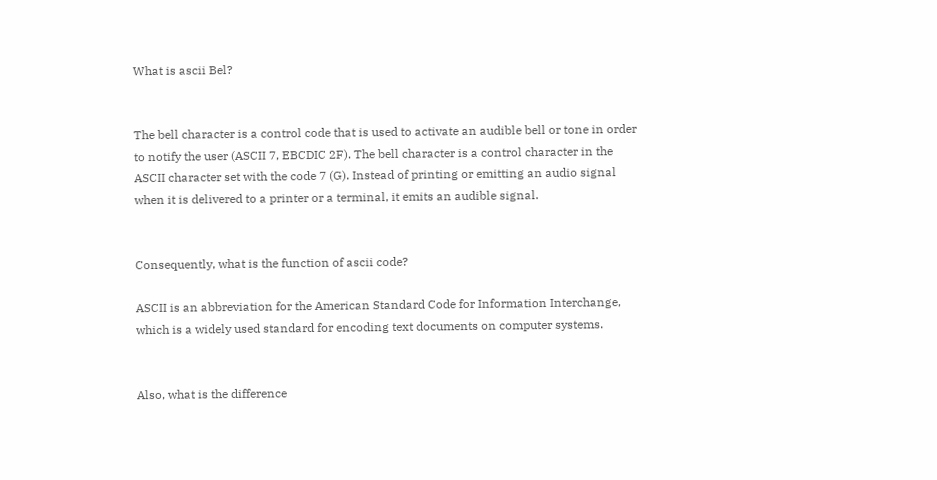What is ascii Bel?


The bell character is a control code that is used to activate an audible bell or tone in order to notify the user (ASCII 7, EBCDIC 2F). The bell character is a control character in the ASCII character set with the code 7 (G). Instead of printing or emitting an audio signal when it is delivered to a printer or a terminal, it emits an audible signal.


Consequently, what is the function of ascii code?

ASCII is an abbreviation for the American Standard Code for Information Interchange, which is a widely used standard for encoding text documents on computer systems.


Also, what is the difference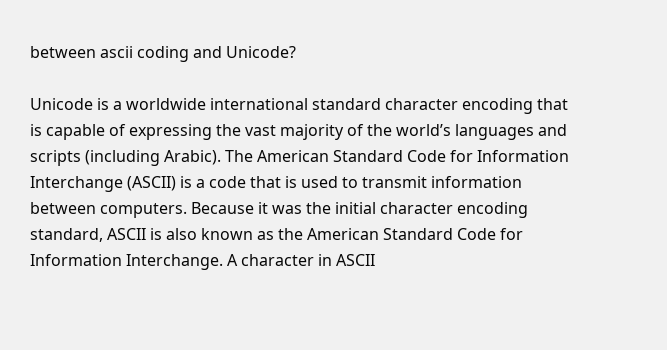between ascii coding and Unicode?

Unicode is a worldwide international standard character encoding that is capable of expressing the vast majority of the world’s languages and scripts (including Arabic). The American Standard Code for Information Interchange (ASCII) is a code that is used to transmit information between computers. Because it was the initial character encoding standard, ASCII is also known as the American Standard Code for Information Interchange. A character in ASCII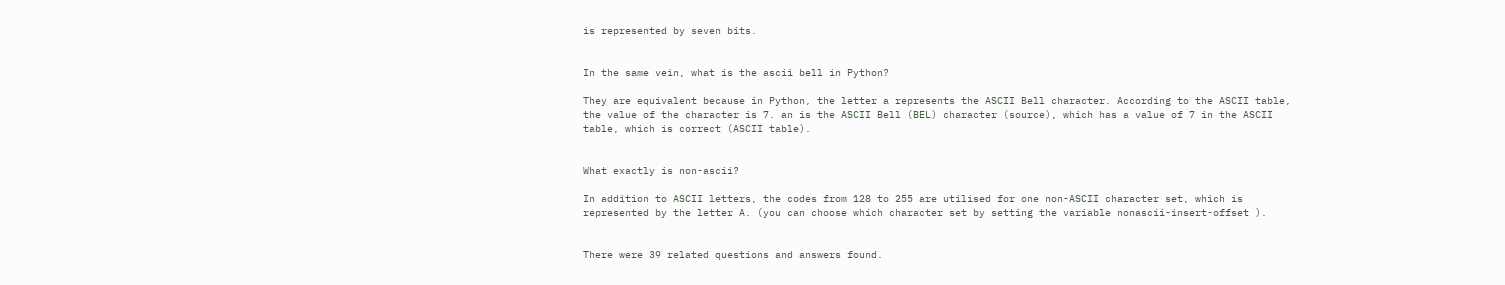is represented by seven bits.


In the same vein, what is the ascii bell in Python?

They are equivalent because in Python, the letter a represents the ASCII Bell character. According to the ASCII table, the value of the character is 7. an is the ASCII Bell (BEL) character (source), which has a value of 7 in the ASCII table, which is correct (ASCII table).


What exactly is non-ascii?

In addition to ASCII letters, the codes from 128 to 255 are utilised for one non-ASCII character set, which is represented by the letter A. (you can choose which character set by setting the variable nonascii-insert-offset ).


There were 39 related questions and answers found.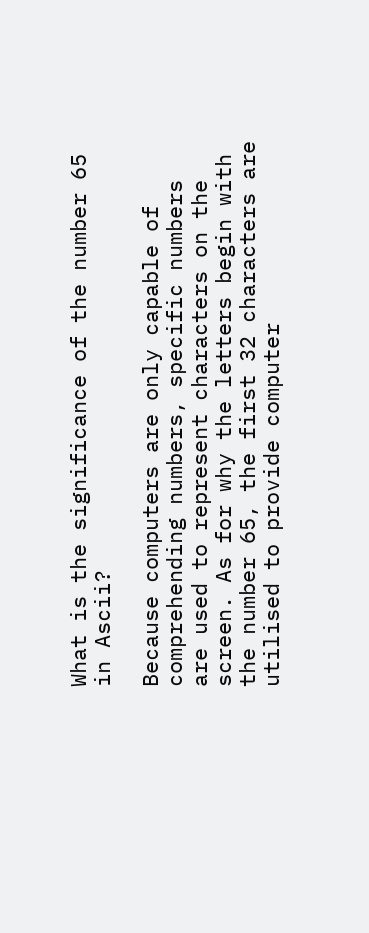What is the significance of the number 65 in Ascii?

Because computers are only capable of comprehending numbers, specific numbers are used to represent characters on the screen. As for why the letters begin with the number 65, the first 32 characters are utilised to provide computer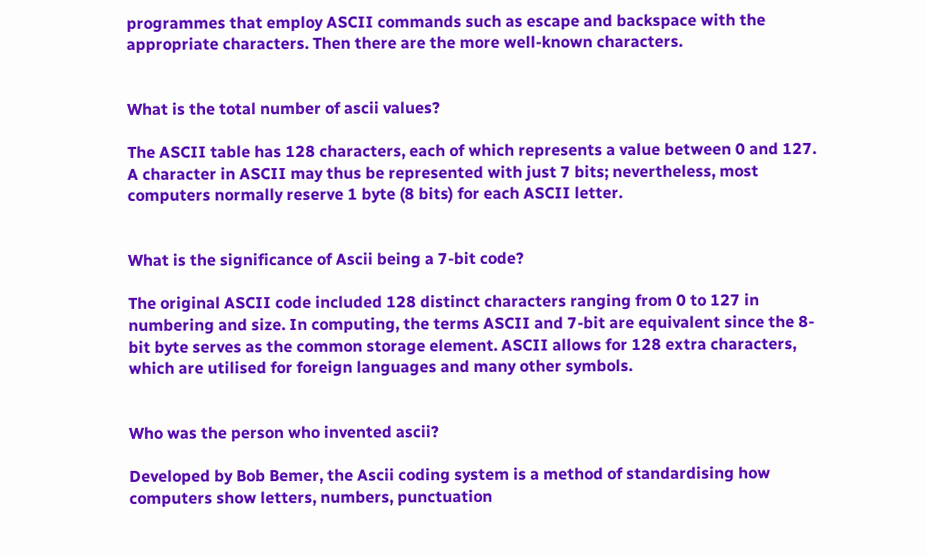programmes that employ ASCII commands such as escape and backspace with the appropriate characters. Then there are the more well-known characters.


What is the total number of ascii values?

The ASCII table has 128 characters, each of which represents a value between 0 and 127. A character in ASCII may thus be represented with just 7 bits; nevertheless, most computers normally reserve 1 byte (8 bits) for each ASCII letter.


What is the significance of Ascii being a 7-bit code?

The original ASCII code included 128 distinct characters ranging from 0 to 127 in numbering and size. In computing, the terms ASCII and 7-bit are equivalent since the 8-bit byte serves as the common storage element. ASCII allows for 128 extra characters, which are utilised for foreign languages and many other symbols.


Who was the person who invented ascii?

Developed by Bob Bemer, the Ascii coding system is a method of standardising how computers show letters, numbers, punctuation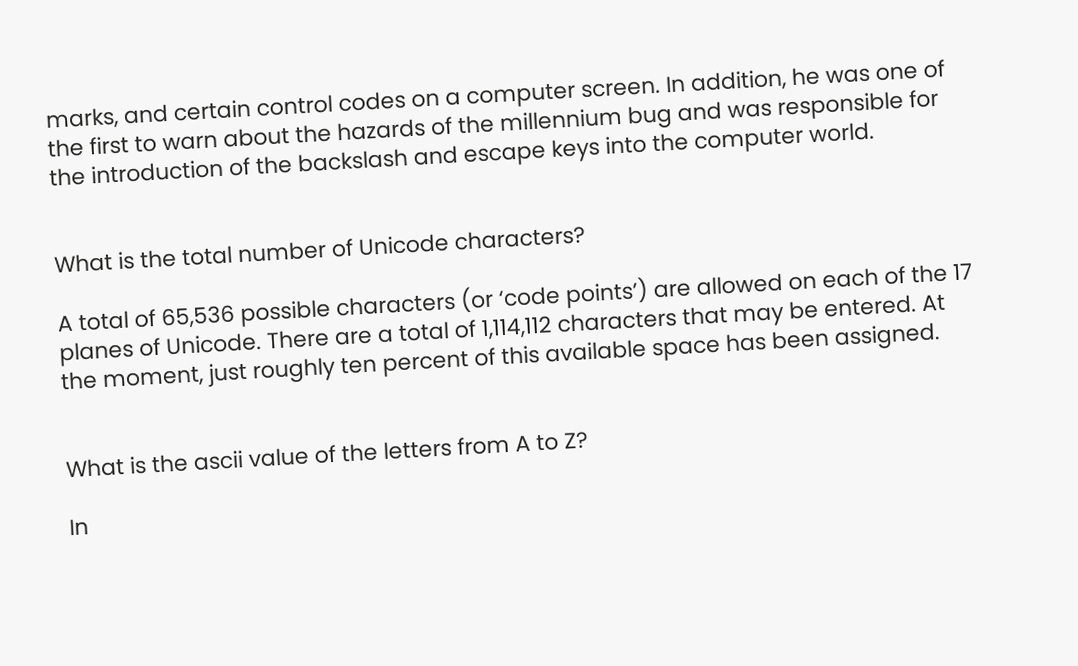marks, and certain control codes on a computer screen. In addition, he was one of the first to warn about the hazards of the millennium bug and was responsible for the introduction of the backslash and escape keys into the computer world.


What is the total number of Unicode characters?

A total of 65,536 possible characters (or ‘code points’) are allowed on each of the 17 planes of Unicode. There are a total of 1,114,112 characters that may be entered. At the moment, just roughly ten percent of this available space has been assigned.


What is the ascii value of the letters from A to Z?

In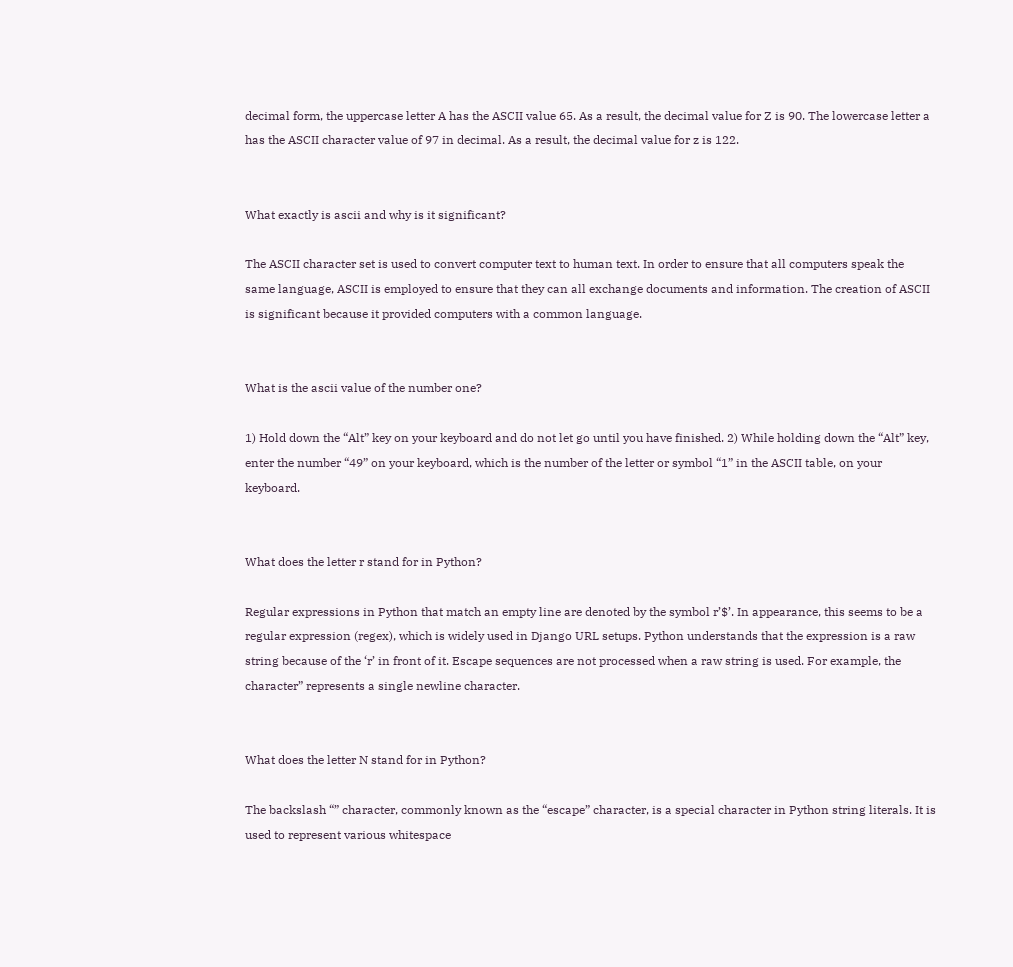decimal form, the uppercase letter A has the ASCII value 65. As a result, the decimal value for Z is 90. The lowercase letter a has the ASCII character value of 97 in decimal. As a result, the decimal value for z is 122.


What exactly is ascii and why is it significant?

The ASCII character set is used to convert computer text to human text. In order to ensure that all computers speak the same language, ASCII is employed to ensure that they can all exchange documents and information. The creation of ASCII is significant because it provided computers with a common language.


What is the ascii value of the number one?

1) Hold down the “Alt” key on your keyboard and do not let go until you have finished. 2) While holding down the “Alt” key, enter the number “49” on your keyboard, which is the number of the letter or symbol “1” in the ASCII table, on your keyboard.


What does the letter r stand for in Python?

Regular expressions in Python that match an empty line are denoted by the symbol r’$’. In appearance, this seems to be a regular expression (regex), which is widely used in Django URL setups. Python understands that the expression is a raw string because of the ‘r’ in front of it. Escape sequences are not processed when a raw string is used. For example, the character” represents a single newline character.


What does the letter N stand for in Python?

The backslash “” character, commonly known as the “escape” character, is a special character in Python string literals. It is used to represent various whitespace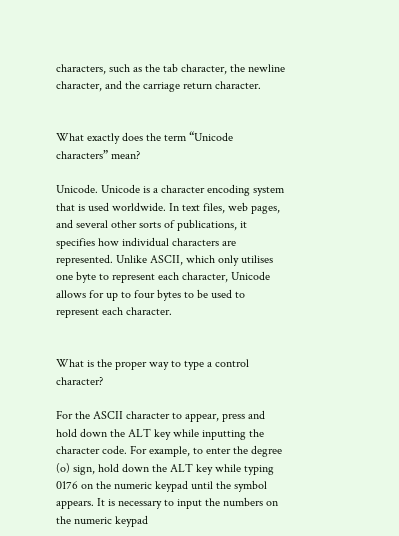characters, such as the tab character, the newline character, and the carriage return character.


What exactly does the term “Unicode characters” mean?

Unicode. Unicode is a character encoding system that is used worldwide. In text files, web pages, and several other sorts of publications, it specifies how individual characters are represented. Unlike ASCII, which only utilises one byte to represent each character, Unicode allows for up to four bytes to be used to represent each character.


What is the proper way to type a control character?

For the ASCII character to appear, press and hold down the ALT key while inputting the character code. For example, to enter the degree (o) sign, hold down the ALT key while typing 0176 on the numeric keypad until the symbol appears. It is necessary to input the numbers on the numeric keypad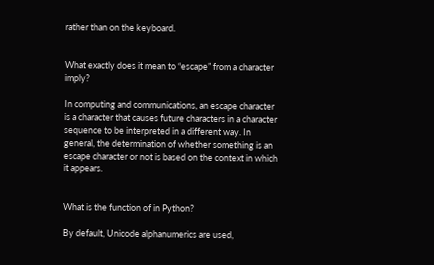rather than on the keyboard.


What exactly does it mean to “escape” from a character imply?

In computing and communications, an escape character is a character that causes future characters in a character sequence to be interpreted in a different way. In general, the determination of whether something is an escape character or not is based on the context in which it appears.


What is the function of in Python?

By default, Unicode alphanumerics are used,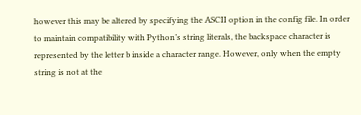however this may be altered by specifying the ASCII option in the config file. In order to maintain compatibility with Python’s string literals, the backspace character is represented by the letter b inside a character range. However, only when the empty string is not at the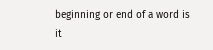beginning or end of a word is it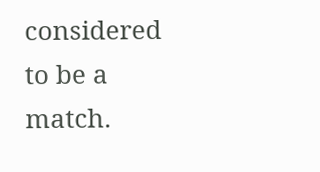considered to be a match.